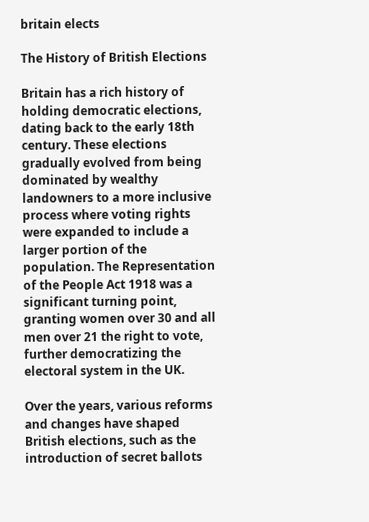britain elects

The History of British Elections

Britain has a rich history of holding democratic elections, dating back to the early 18th century. These elections gradually evolved from being dominated by wealthy landowners to a more inclusive process where voting rights were expanded to include a larger portion of the population. The Representation of the People Act 1918 was a significant turning point, granting women over 30 and all men over 21 the right to vote, further democratizing the electoral system in the UK.

Over the years, various reforms and changes have shaped British elections, such as the introduction of secret ballots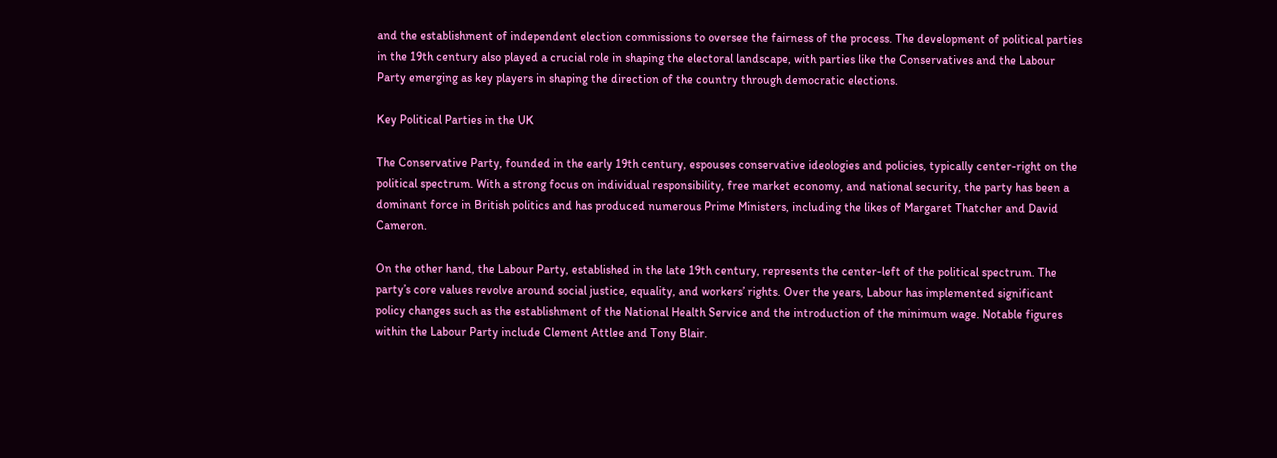and the establishment of independent election commissions to oversee the fairness of the process. The development of political parties in the 19th century also played a crucial role in shaping the electoral landscape, with parties like the Conservatives and the Labour Party emerging as key players in shaping the direction of the country through democratic elections.

Key Political Parties in the UK

The Conservative Party, founded in the early 19th century, espouses conservative ideologies and policies, typically center-right on the political spectrum. With a strong focus on individual responsibility, free market economy, and national security, the party has been a dominant force in British politics and has produced numerous Prime Ministers, including the likes of Margaret Thatcher and David Cameron.

On the other hand, the Labour Party, established in the late 19th century, represents the center-left of the political spectrum. The party’s core values revolve around social justice, equality, and workers’ rights. Over the years, Labour has implemented significant policy changes such as the establishment of the National Health Service and the introduction of the minimum wage. Notable figures within the Labour Party include Clement Attlee and Tony Blair.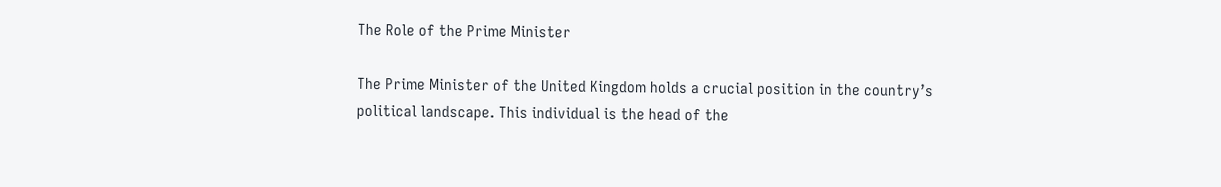The Role of the Prime Minister

The Prime Minister of the United Kingdom holds a crucial position in the country’s political landscape. This individual is the head of the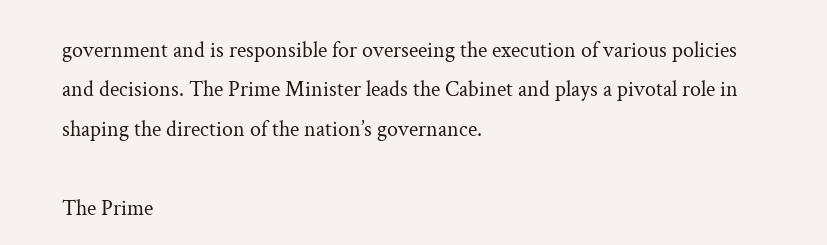government and is responsible for overseeing the execution of various policies and decisions. The Prime Minister leads the Cabinet and plays a pivotal role in shaping the direction of the nation’s governance.

The Prime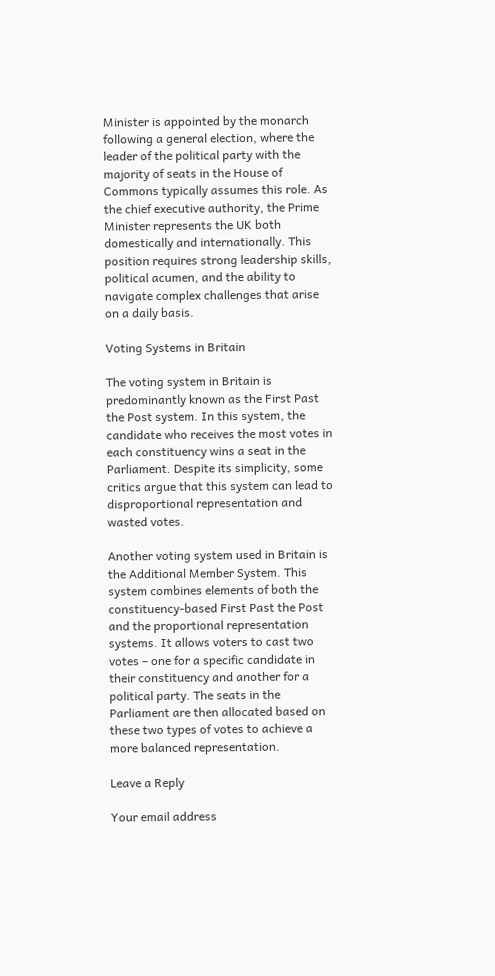Minister is appointed by the monarch following a general election, where the leader of the political party with the majority of seats in the House of Commons typically assumes this role. As the chief executive authority, the Prime Minister represents the UK both domestically and internationally. This position requires strong leadership skills, political acumen, and the ability to navigate complex challenges that arise on a daily basis.

Voting Systems in Britain

The voting system in Britain is predominantly known as the First Past the Post system. In this system, the candidate who receives the most votes in each constituency wins a seat in the Parliament. Despite its simplicity, some critics argue that this system can lead to disproportional representation and wasted votes.

Another voting system used in Britain is the Additional Member System. This system combines elements of both the constituency-based First Past the Post and the proportional representation systems. It allows voters to cast two votes – one for a specific candidate in their constituency and another for a political party. The seats in the Parliament are then allocated based on these two types of votes to achieve a more balanced representation.

Leave a Reply

Your email address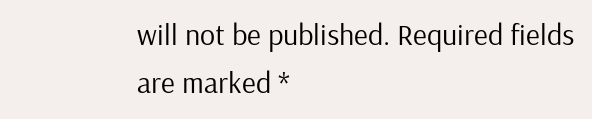will not be published. Required fields are marked *